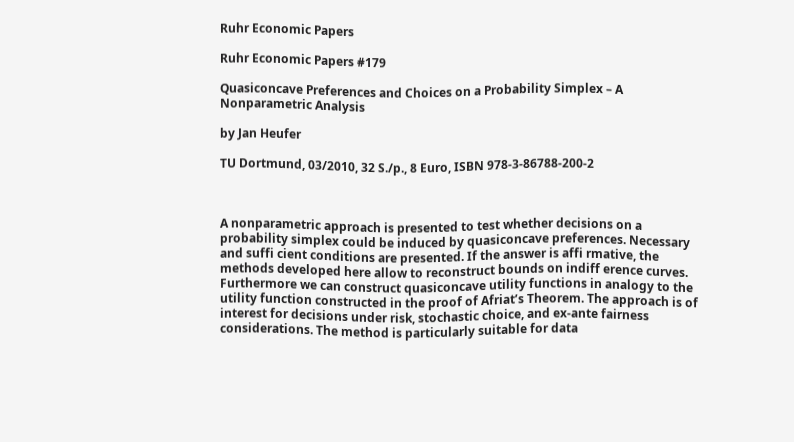Ruhr Economic Papers

Ruhr Economic Papers #179

Quasiconcave Preferences and Choices on a Probability Simplex – A Nonparametric Analysis

by Jan Heufer

TU Dortmund, 03/2010, 32 S./p., 8 Euro, ISBN 978-3-86788-200-2



A nonparametric approach is presented to test whether decisions on a probability simplex could be induced by quasiconcave preferences. Necessary and suffi cient conditions are presented. If the answer is affi rmative, the methods developed here allow to reconstruct bounds on indiff erence curves. Furthermore we can construct quasiconcave utility functions in analogy to the utility function constructed in the proof of Afriat’s Theorem. The approach is of interest for decisions under risk, stochastic choice, and ex-ante fairness considerations. The method is particularly suitable for data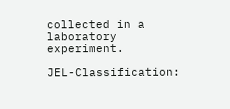collected in a laboratory experiment.

JEL-Classification: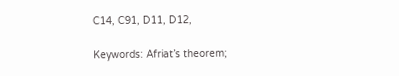C14, C91, D11, D12,

Keywords: Afriat’s theorem;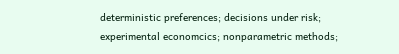deterministic preferences; decisions under risk; experimental economcics; nonparametric methods;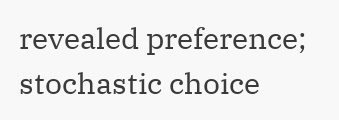revealed preference; stochastic choice